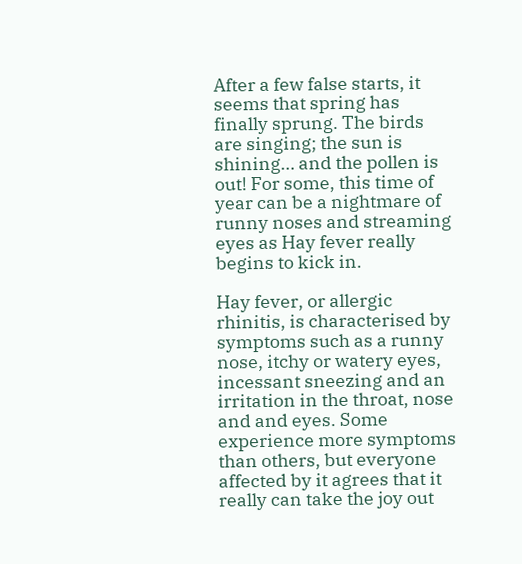After a few false starts, it seems that spring has finally sprung. The birds are singing; the sun is shining… and the pollen is out! For some, this time of year can be a nightmare of runny noses and streaming eyes as Hay fever really begins to kick in.

Hay fever, or allergic rhinitis, is characterised by symptoms such as a runny nose, itchy or watery eyes, incessant sneezing and an irritation in the throat, nose and and eyes. Some experience more symptoms than others, but everyone affected by it agrees that it really can take the joy out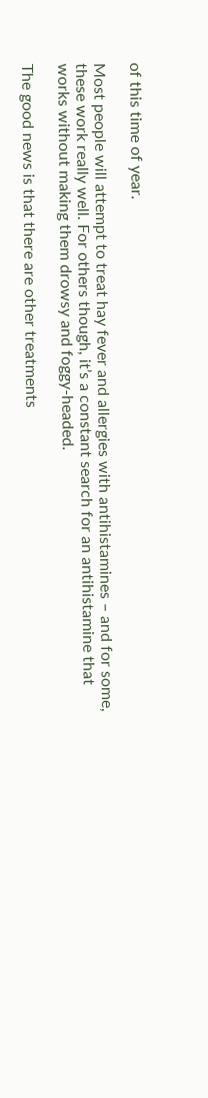of this time of year.

Most people will attempt to treat hay fever and allergies with antihistamines – and for some, these work really well. For others though, it’s a constant search for an antihistamine that works without making them drowsy and foggy-headed.

The good news is that there are other treatments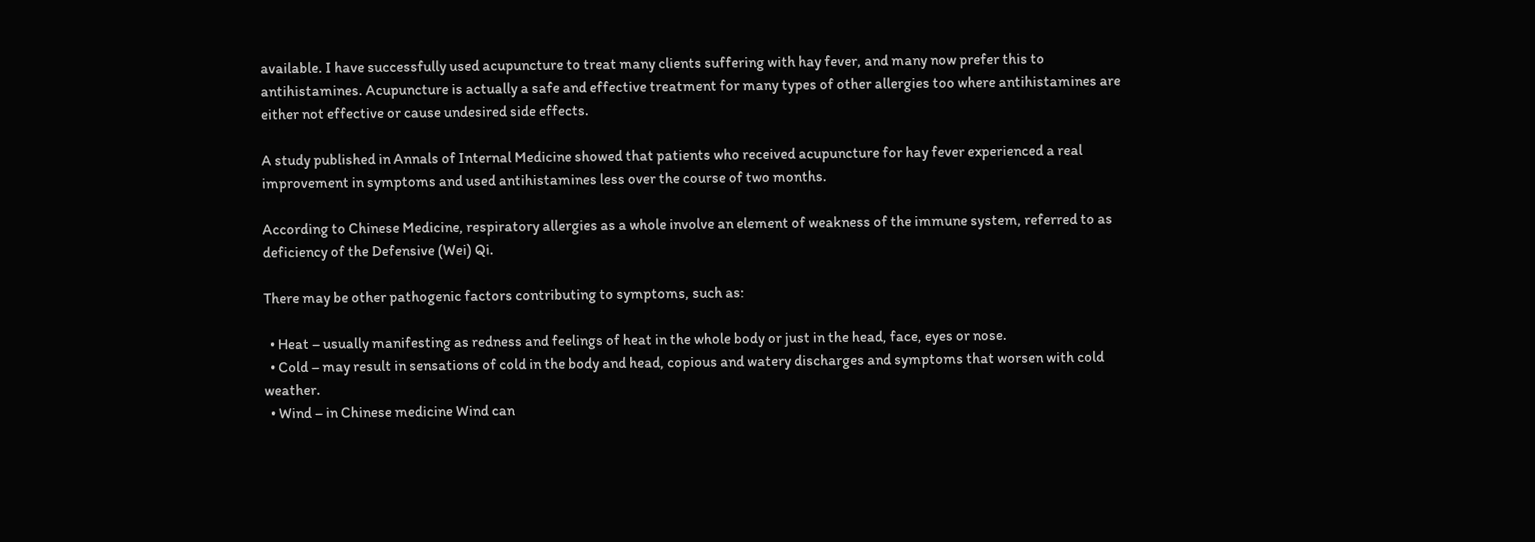available. I have successfully used acupuncture to treat many clients suffering with hay fever, and many now prefer this to antihistamines. Acupuncture is actually a safe and effective treatment for many types of other allergies too where antihistamines are either not effective or cause undesired side effects.

A study published in Annals of Internal Medicine showed that patients who received acupuncture for hay fever experienced a real improvement in symptoms and used antihistamines less over the course of two months.

According to Chinese Medicine, respiratory allergies as a whole involve an element of weakness of the immune system, referred to as deficiency of the Defensive (Wei) Qi.

There may be other pathogenic factors contributing to symptoms, such as:

  • Heat – usually manifesting as redness and feelings of heat in the whole body or just in the head, face, eyes or nose.
  • Cold – may result in sensations of cold in the body and head, copious and watery discharges and symptoms that worsen with cold weather.
  • Wind – in Chinese medicine Wind can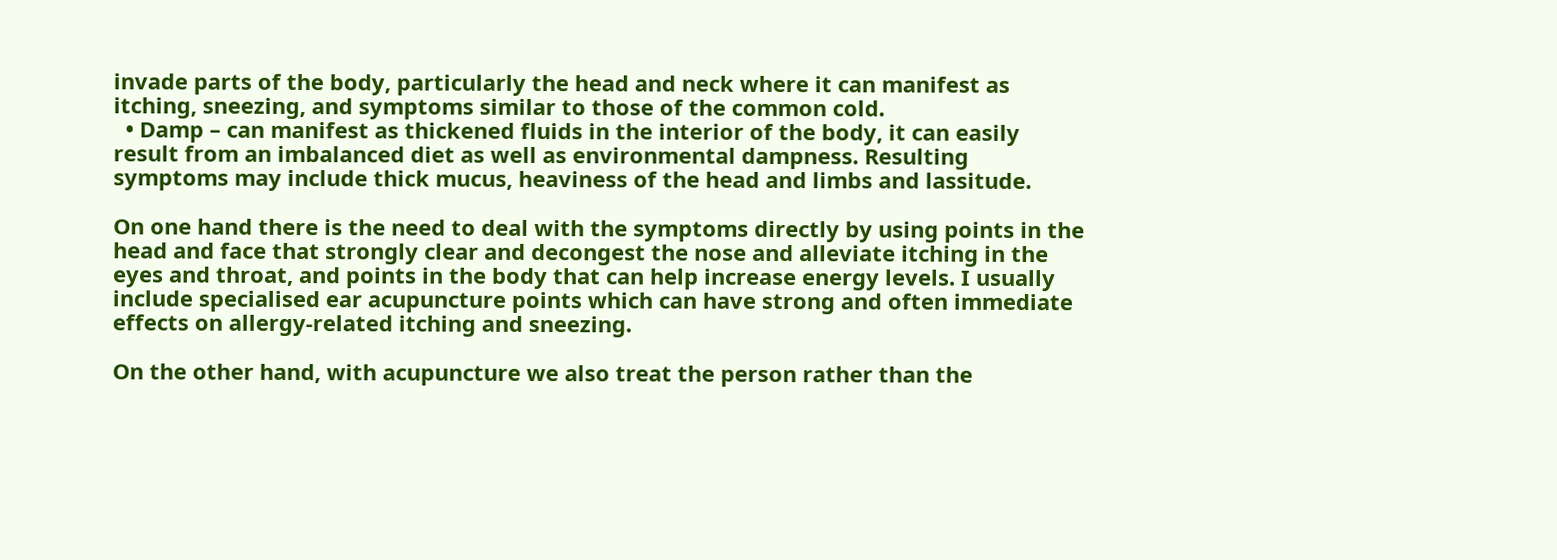invade parts of the body, particularly the head and neck where it can manifest as itching, sneezing, and symptoms similar to those of the common cold.
  • Damp – can manifest as thickened fluids in the interior of the body, it can easily result from an imbalanced diet as well as environmental dampness. Resulting symptoms may include thick mucus, heaviness of the head and limbs and lassitude.

On one hand there is the need to deal with the symptoms directly by using points in the head and face that strongly clear and decongest the nose and alleviate itching in the eyes and throat, and points in the body that can help increase energy levels. I usually include specialised ear acupuncture points which can have strong and often immediate effects on allergy-related itching and sneezing.

On the other hand, with acupuncture we also treat the person rather than the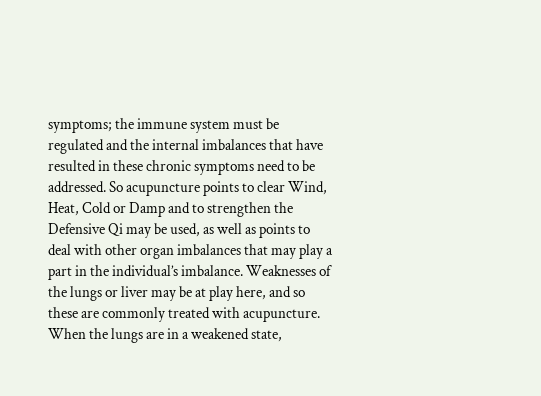symptoms; the immune system must be regulated and the internal imbalances that have resulted in these chronic symptoms need to be addressed. So acupuncture points to clear Wind, Heat, Cold or Damp and to strengthen the Defensive Qi may be used, as well as points to deal with other organ imbalances that may play a part in the individual’s imbalance. Weaknesses of the lungs or liver may be at play here, and so these are commonly treated with acupuncture. When the lungs are in a weakened state,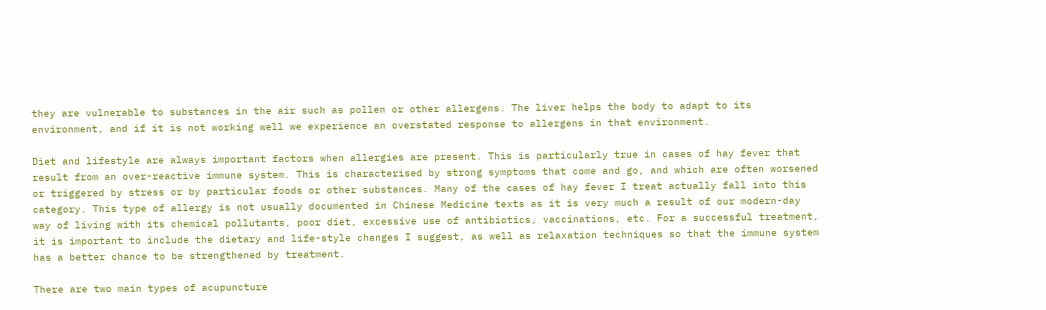they are vulnerable to substances in the air such as pollen or other allergens. The liver helps the body to adapt to its environment, and if it is not working well we experience an overstated response to allergens in that environment.

Diet and lifestyle are always important factors when allergies are present. This is particularly true in cases of hay fever that result from an over-reactive immune system. This is characterised by strong symptoms that come and go, and which are often worsened or triggered by stress or by particular foods or other substances. Many of the cases of hay fever I treat actually fall into this category. This type of allergy is not usually documented in Chinese Medicine texts as it is very much a result of our modern-day way of living with its chemical pollutants, poor diet, excessive use of antibiotics, vaccinations, etc. For a successful treatment, it is important to include the dietary and life-style changes I suggest, as well as relaxation techniques so that the immune system has a better chance to be strengthened by treatment.

There are two main types of acupuncture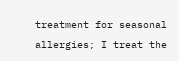treatment for seasonal allergies; I treat the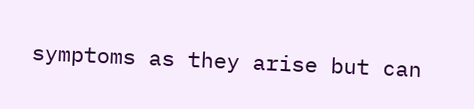symptoms as they arise but can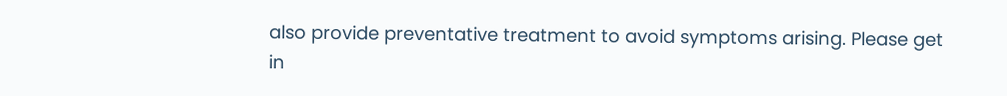also provide preventative treatment to avoid symptoms arising. Please get in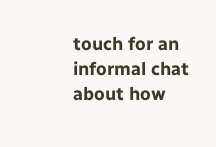touch for an informal chat about how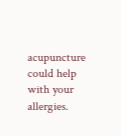acupuncture could help with your allergies.